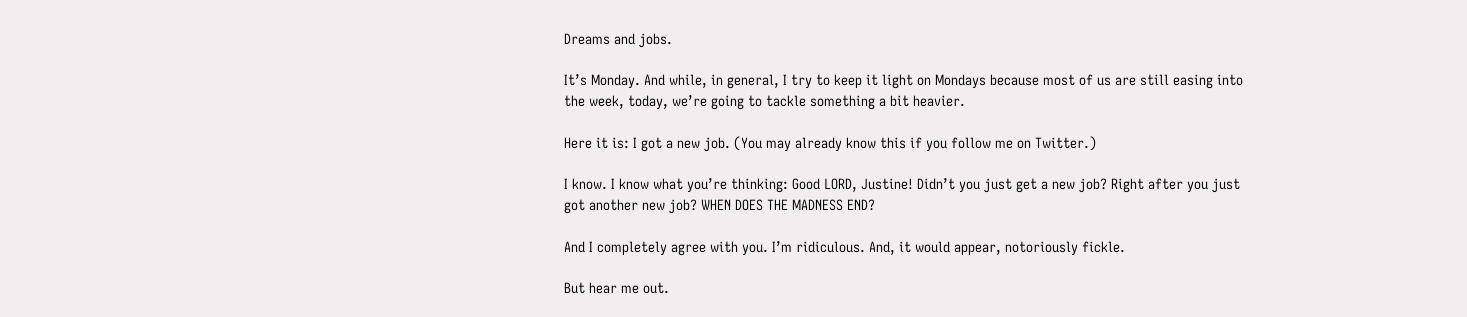Dreams and jobs.

It’s Monday. And while, in general, I try to keep it light on Mondays because most of us are still easing into the week, today, we’re going to tackle something a bit heavier.

Here it is: I got a new job. (You may already know this if you follow me on Twitter.)

I know. I know what you’re thinking: Good LORD, Justine! Didn’t you just get a new job? Right after you just got another new job? WHEN DOES THE MADNESS END?

And I completely agree with you. I’m ridiculous. And, it would appear, notoriously fickle.

But hear me out.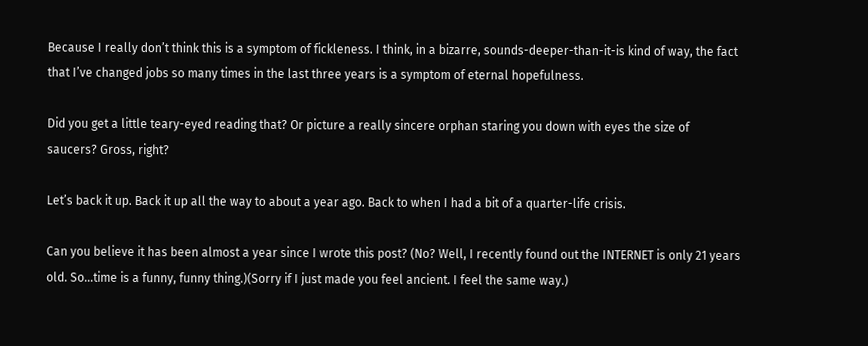Because I really don’t think this is a symptom of fickleness. I think, in a bizarre, sounds-deeper-than-it-is kind of way, the fact that I’ve changed jobs so many times in the last three years is a symptom of eternal hopefulness.

Did you get a little teary-eyed reading that? Or picture a really sincere orphan staring you down with eyes the size of saucers? Gross, right?

Let’s back it up. Back it up all the way to about a year ago. Back to when I had a bit of a quarter-life crisis.

Can you believe it has been almost a year since I wrote this post? (No? Well, I recently found out the INTERNET is only 21 years old. So…time is a funny, funny thing.)(Sorry if I just made you feel ancient. I feel the same way.)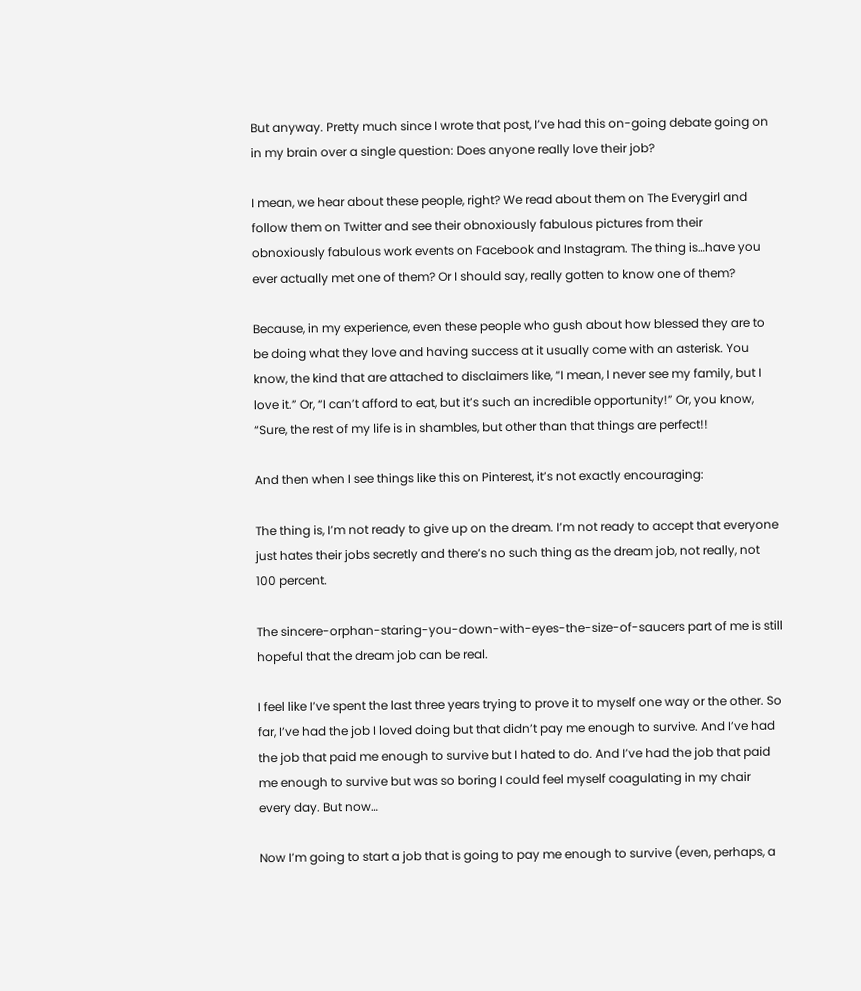But anyway. Pretty much since I wrote that post, I’ve had this on-going debate going on in my brain over a single question: Does anyone really love their job?

I mean, we hear about these people, right? We read about them on The Everygirl and follow them on Twitter and see their obnoxiously fabulous pictures from their obnoxiously fabulous work events on Facebook and Instagram. The thing is…have you ever actually met one of them? Or I should say, really gotten to know one of them?

Because, in my experience, even these people who gush about how blessed they are to be doing what they love and having success at it usually come with an asterisk. You know, the kind that are attached to disclaimers like, “I mean, I never see my family, but I love it.” Or, “I can’t afford to eat, but it’s such an incredible opportunity!” Or, you know, “Sure, the rest of my life is in shambles, but other than that things are perfect!!

And then when I see things like this on Pinterest, it’s not exactly encouraging:

The thing is, I’m not ready to give up on the dream. I’m not ready to accept that everyone just hates their jobs secretly and there’s no such thing as the dream job, not really, not 100 percent.

The sincere-orphan-staring-you-down-with-eyes-the-size-of-saucers part of me is still hopeful that the dream job can be real.

I feel like I’ve spent the last three years trying to prove it to myself one way or the other. So far, I’ve had the job I loved doing but that didn’t pay me enough to survive. And I’ve had the job that paid me enough to survive but I hated to do. And I’ve had the job that paid me enough to survive but was so boring I could feel myself coagulating in my chair every day. But now…

Now I’m going to start a job that is going to pay me enough to survive (even, perhaps, a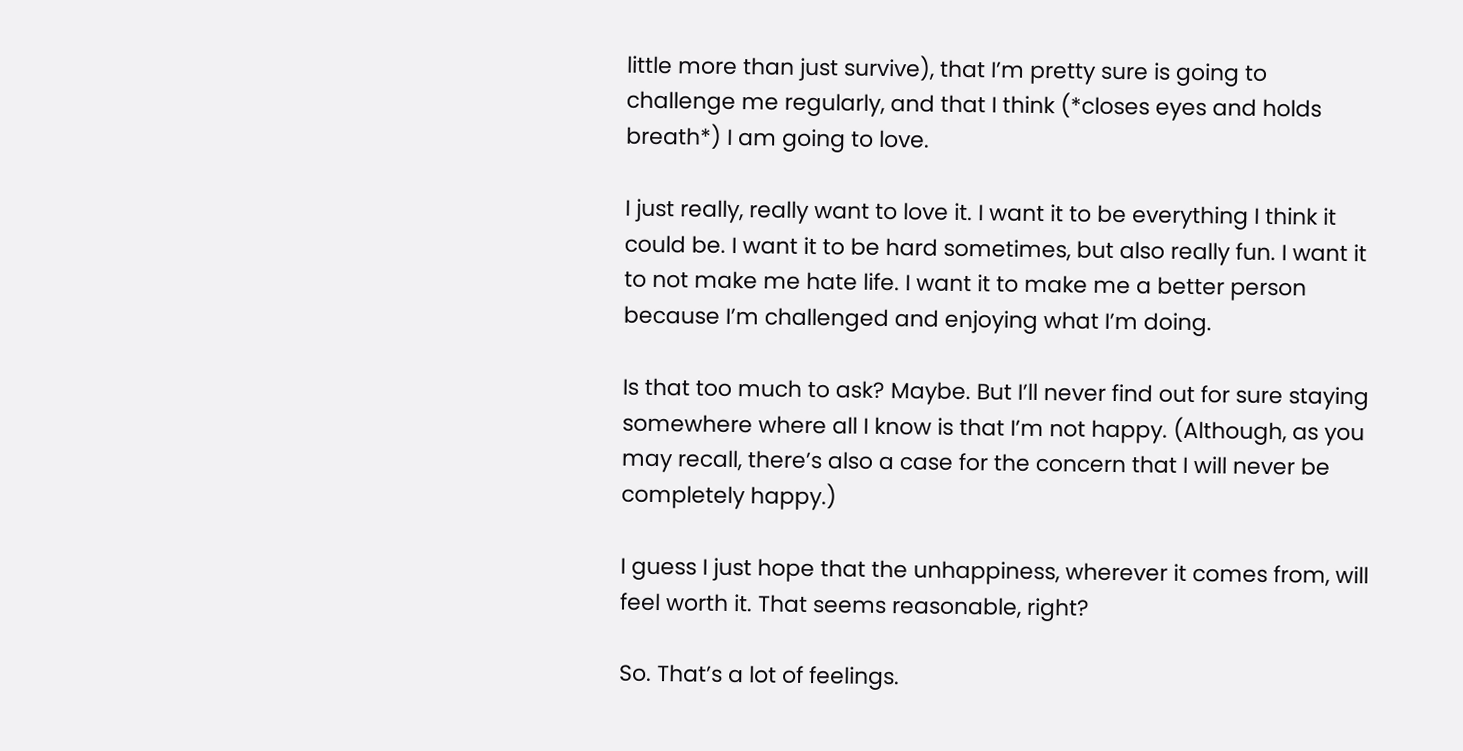little more than just survive), that I’m pretty sure is going to challenge me regularly, and that I think (*closes eyes and holds breath*) I am going to love.

I just really, really want to love it. I want it to be everything I think it could be. I want it to be hard sometimes, but also really fun. I want it to not make me hate life. I want it to make me a better person because I’m challenged and enjoying what I’m doing.

Is that too much to ask? Maybe. But I’ll never find out for sure staying somewhere where all I know is that I’m not happy. (Although, as you may recall, there’s also a case for the concern that I will never be completely happy.)

I guess I just hope that the unhappiness, wherever it comes from, will feel worth it. That seems reasonable, right?

So. That’s a lot of feelings.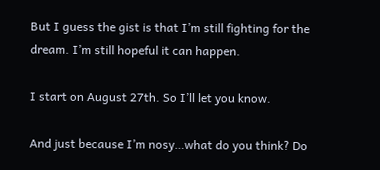But I guess the gist is that I’m still fighting for the dream. I’m still hopeful it can happen.

I start on August 27th. So I’ll let you know.

And just because I’m nosy…what do you think? Do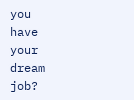you have your dream job?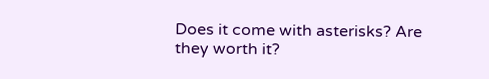Does it come with asterisks? Are they worth it?